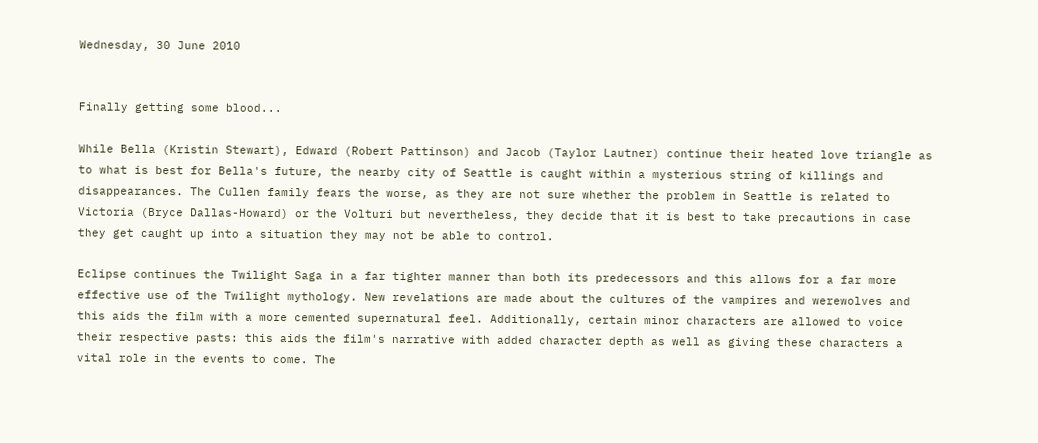Wednesday, 30 June 2010


Finally getting some blood...

While Bella (Kristin Stewart), Edward (Robert Pattinson) and Jacob (Taylor Lautner) continue their heated love triangle as to what is best for Bella's future, the nearby city of Seattle is caught within a mysterious string of killings and disappearances. The Cullen family fears the worse, as they are not sure whether the problem in Seattle is related to Victoria (Bryce Dallas-Howard) or the Volturi but nevertheless, they decide that it is best to take precautions in case they get caught up into a situation they may not be able to control.

Eclipse continues the Twilight Saga in a far tighter manner than both its predecessors and this allows for a far more effective use of the Twilight mythology. New revelations are made about the cultures of the vampires and werewolves and this aids the film with a more cemented supernatural feel. Additionally, certain minor characters are allowed to voice their respective pasts: this aids the film's narrative with added character depth as well as giving these characters a vital role in the events to come. The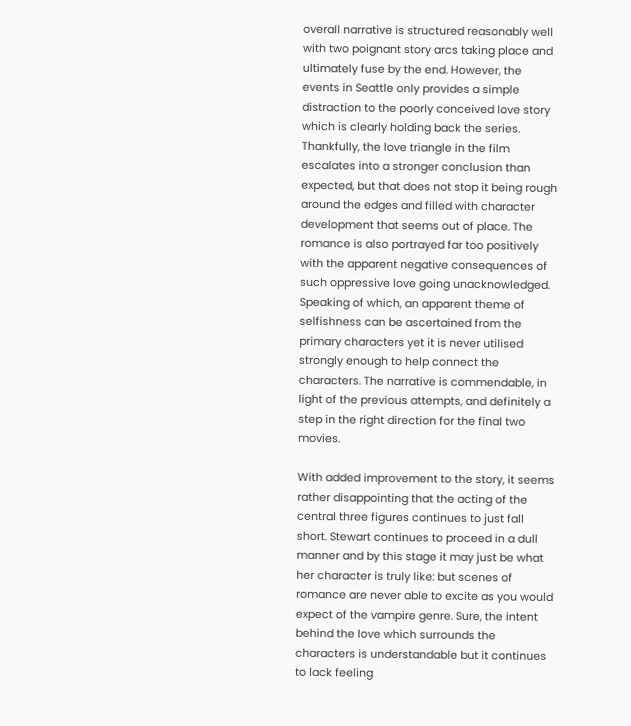overall narrative is structured reasonably well with two poignant story arcs taking place and ultimately fuse by the end. However, the events in Seattle only provides a simple distraction to the poorly conceived love story which is clearly holding back the series. Thankfully, the love triangle in the film escalates into a stronger conclusion than expected, but that does not stop it being rough around the edges and filled with character development that seems out of place. The romance is also portrayed far too positively with the apparent negative consequences of such oppressive love going unacknowledged. Speaking of which, an apparent theme of selfishness can be ascertained from the primary characters yet it is never utilised strongly enough to help connect the characters. The narrative is commendable, in light of the previous attempts, and definitely a step in the right direction for the final two movies.

With added improvement to the story, it seems rather disappointing that the acting of the central three figures continues to just fall short. Stewart continues to proceed in a dull manner and by this stage it may just be what her character is truly like: but scenes of romance are never able to excite as you would expect of the vampire genre. Sure, the intent behind the love which surrounds the characters is understandable but it continues to lack feeling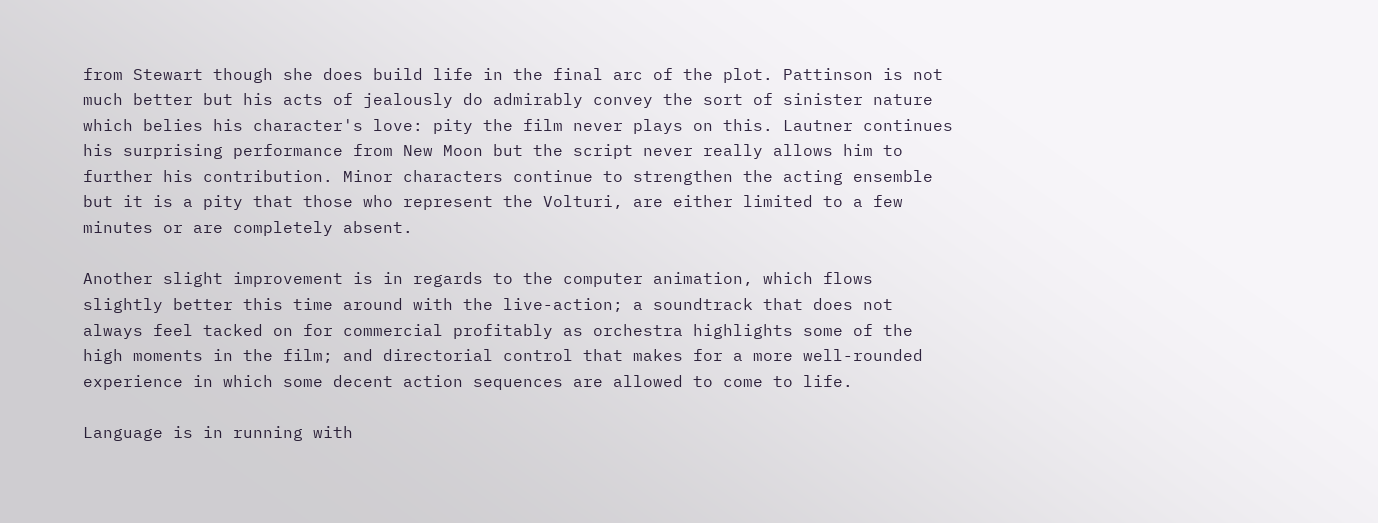from Stewart though she does build life in the final arc of the plot. Pattinson is not much better but his acts of jealously do admirably convey the sort of sinister nature which belies his character's love: pity the film never plays on this. Lautner continues his surprising performance from New Moon but the script never really allows him to further his contribution. Minor characters continue to strengthen the acting ensemble but it is a pity that those who represent the Volturi, are either limited to a few minutes or are completely absent.

Another slight improvement is in regards to the computer animation, which flows slightly better this time around with the live-action; a soundtrack that does not always feel tacked on for commercial profitably as orchestra highlights some of the high moments in the film; and directorial control that makes for a more well-rounded experience in which some decent action sequences are allowed to come to life.

Language is in running with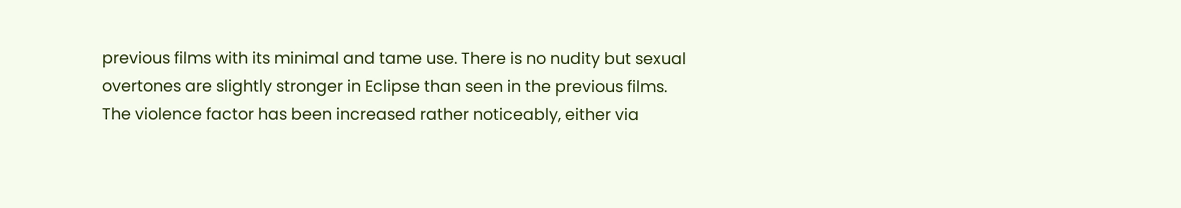previous films with its minimal and tame use. There is no nudity but sexual overtones are slightly stronger in Eclipse than seen in the previous films. The violence factor has been increased rather noticeably, either via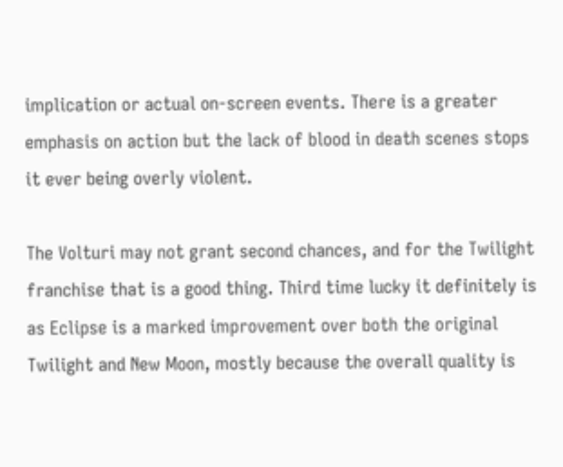implication or actual on-screen events. There is a greater emphasis on action but the lack of blood in death scenes stops it ever being overly violent.

The Volturi may not grant second chances, and for the Twilight franchise that is a good thing. Third time lucky it definitely is as Eclipse is a marked improvement over both the original Twilight and New Moon, mostly because the overall quality is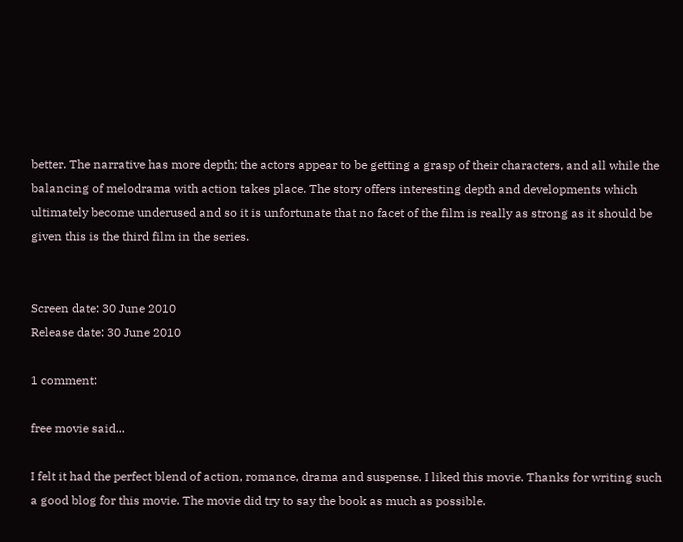better. The narrative has more depth; the actors appear to be getting a grasp of their characters, and all while the balancing of melodrama with action takes place. The story offers interesting depth and developments which ultimately become underused and so it is unfortunate that no facet of the film is really as strong as it should be given this is the third film in the series.


Screen date: 30 June 2010
Release date: 30 June 2010

1 comment:

free movie said...

I felt it had the perfect blend of action, romance, drama and suspense. I liked this movie. Thanks for writing such a good blog for this movie. The movie did try to say the book as much as possible.